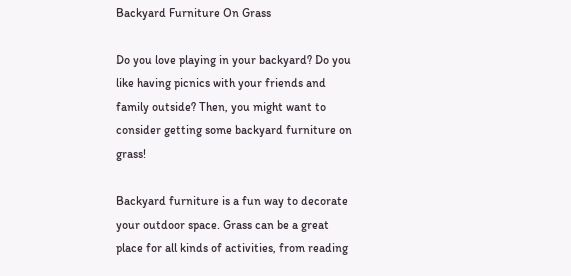Backyard Furniture On Grass

Do you love playing in your backyard? Do you like having picnics with your friends and family outside? Then, you might want to consider getting some backyard furniture on grass!

Backyard furniture is a fun way to decorate your outdoor space. Grass can be a great place for all kinds of activities, from reading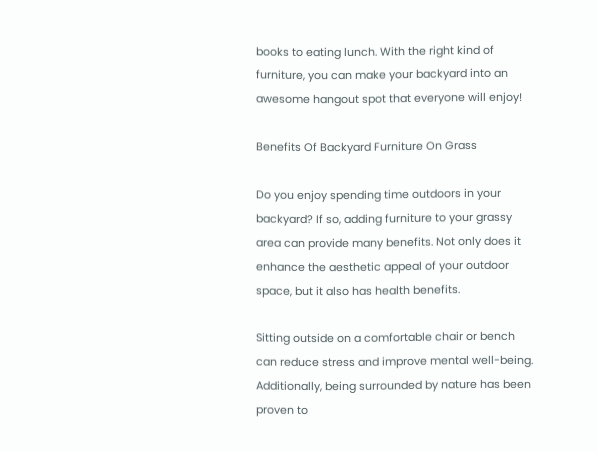books to eating lunch. With the right kind of furniture, you can make your backyard into an awesome hangout spot that everyone will enjoy!

Benefits Of Backyard Furniture On Grass

Do you enjoy spending time outdoors in your backyard? If so, adding furniture to your grassy area can provide many benefits. Not only does it enhance the aesthetic appeal of your outdoor space, but it also has health benefits.

Sitting outside on a comfortable chair or bench can reduce stress and improve mental well-being. Additionally, being surrounded by nature has been proven to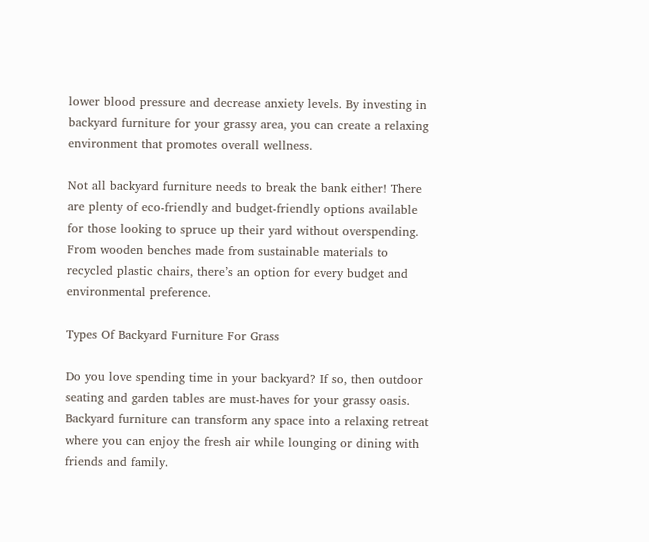lower blood pressure and decrease anxiety levels. By investing in backyard furniture for your grassy area, you can create a relaxing environment that promotes overall wellness.

Not all backyard furniture needs to break the bank either! There are plenty of eco-friendly and budget-friendly options available for those looking to spruce up their yard without overspending. From wooden benches made from sustainable materials to recycled plastic chairs, there’s an option for every budget and environmental preference.

Types Of Backyard Furniture For Grass

Do you love spending time in your backyard? If so, then outdoor seating and garden tables are must-haves for your grassy oasis. Backyard furniture can transform any space into a relaxing retreat where you can enjoy the fresh air while lounging or dining with friends and family.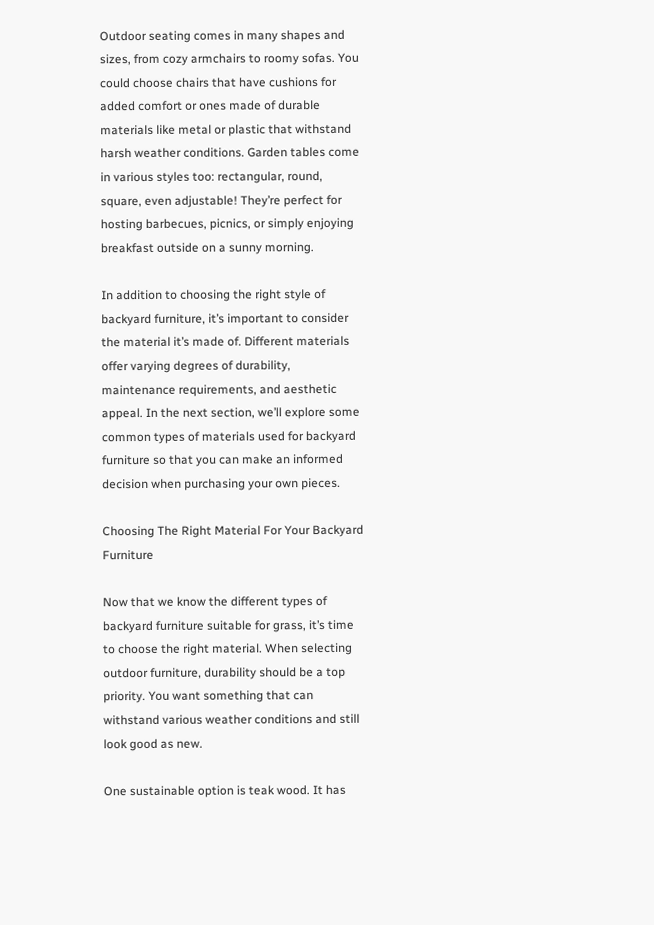Outdoor seating comes in many shapes and sizes, from cozy armchairs to roomy sofas. You could choose chairs that have cushions for added comfort or ones made of durable materials like metal or plastic that withstand harsh weather conditions. Garden tables come in various styles too: rectangular, round, square, even adjustable! They’re perfect for hosting barbecues, picnics, or simply enjoying breakfast outside on a sunny morning.

In addition to choosing the right style of backyard furniture, it’s important to consider the material it’s made of. Different materials offer varying degrees of durability, maintenance requirements, and aesthetic appeal. In the next section, we’ll explore some common types of materials used for backyard furniture so that you can make an informed decision when purchasing your own pieces.

Choosing The Right Material For Your Backyard Furniture

Now that we know the different types of backyard furniture suitable for grass, it’s time to choose the right material. When selecting outdoor furniture, durability should be a top priority. You want something that can withstand various weather conditions and still look good as new.

One sustainable option is teak wood. It has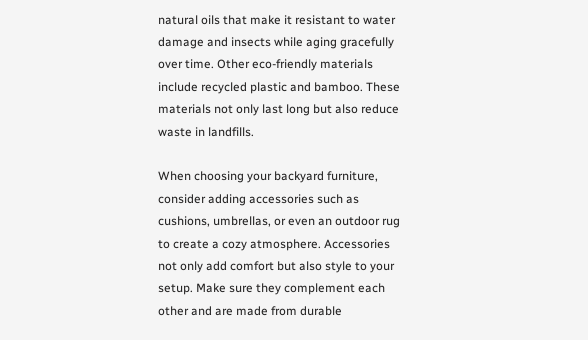natural oils that make it resistant to water damage and insects while aging gracefully over time. Other eco-friendly materials include recycled plastic and bamboo. These materials not only last long but also reduce waste in landfills.

When choosing your backyard furniture, consider adding accessories such as cushions, umbrellas, or even an outdoor rug to create a cozy atmosphere. Accessories not only add comfort but also style to your setup. Make sure they complement each other and are made from durable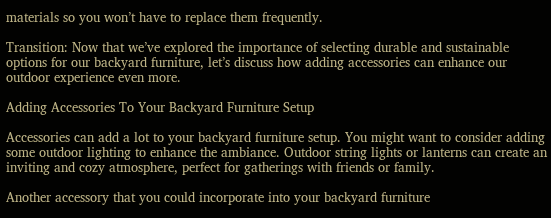materials so you won’t have to replace them frequently.

Transition: Now that we’ve explored the importance of selecting durable and sustainable options for our backyard furniture, let’s discuss how adding accessories can enhance our outdoor experience even more.

Adding Accessories To Your Backyard Furniture Setup

Accessories can add a lot to your backyard furniture setup. You might want to consider adding some outdoor lighting to enhance the ambiance. Outdoor string lights or lanterns can create an inviting and cozy atmosphere, perfect for gatherings with friends or family.

Another accessory that you could incorporate into your backyard furniture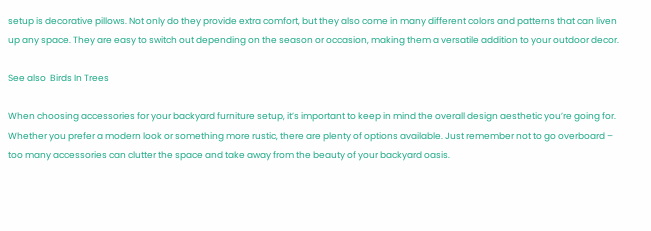setup is decorative pillows. Not only do they provide extra comfort, but they also come in many different colors and patterns that can liven up any space. They are easy to switch out depending on the season or occasion, making them a versatile addition to your outdoor decor.

See also  Birds In Trees

When choosing accessories for your backyard furniture setup, it’s important to keep in mind the overall design aesthetic you’re going for. Whether you prefer a modern look or something more rustic, there are plenty of options available. Just remember not to go overboard – too many accessories can clutter the space and take away from the beauty of your backyard oasis.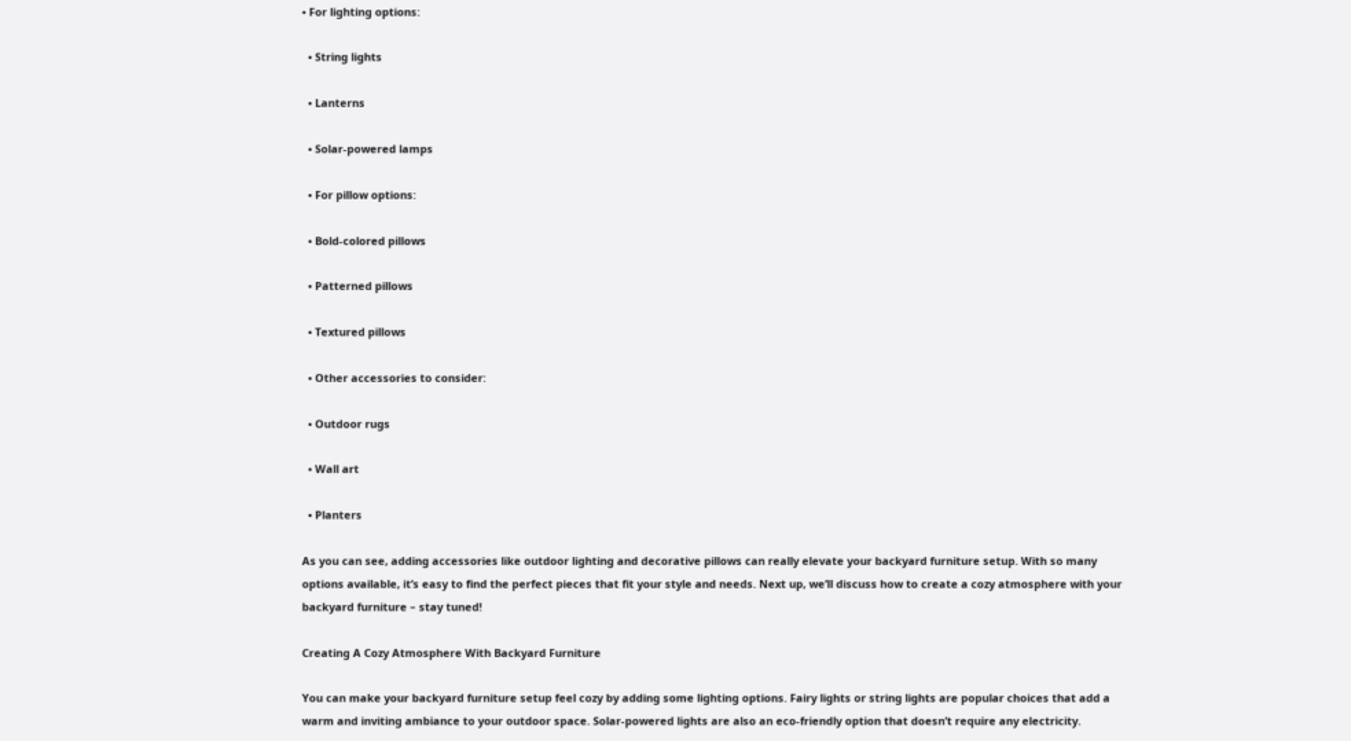• For lighting options:

  • String lights

  • Lanterns

  • Solar-powered lamps

  • For pillow options:

  • Bold-colored pillows

  • Patterned pillows

  • Textured pillows

  • Other accessories to consider:

  • Outdoor rugs

  • Wall art

  • Planters

As you can see, adding accessories like outdoor lighting and decorative pillows can really elevate your backyard furniture setup. With so many options available, it’s easy to find the perfect pieces that fit your style and needs. Next up, we’ll discuss how to create a cozy atmosphere with your backyard furniture – stay tuned!

Creating A Cozy Atmosphere With Backyard Furniture

You can make your backyard furniture setup feel cozy by adding some lighting options. Fairy lights or string lights are popular choices that add a warm and inviting ambiance to your outdoor space. Solar-powered lights are also an eco-friendly option that doesn’t require any electricity.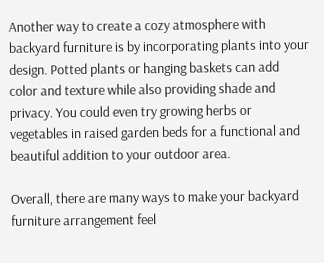Another way to create a cozy atmosphere with backyard furniture is by incorporating plants into your design. Potted plants or hanging baskets can add color and texture while also providing shade and privacy. You could even try growing herbs or vegetables in raised garden beds for a functional and beautiful addition to your outdoor area.

Overall, there are many ways to make your backyard furniture arrangement feel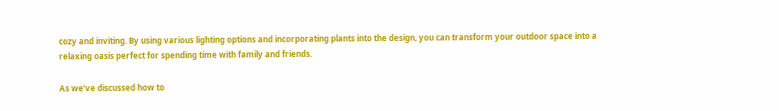cozy and inviting. By using various lighting options and incorporating plants into the design, you can transform your outdoor space into a relaxing oasis perfect for spending time with family and friends.

As we’ve discussed how to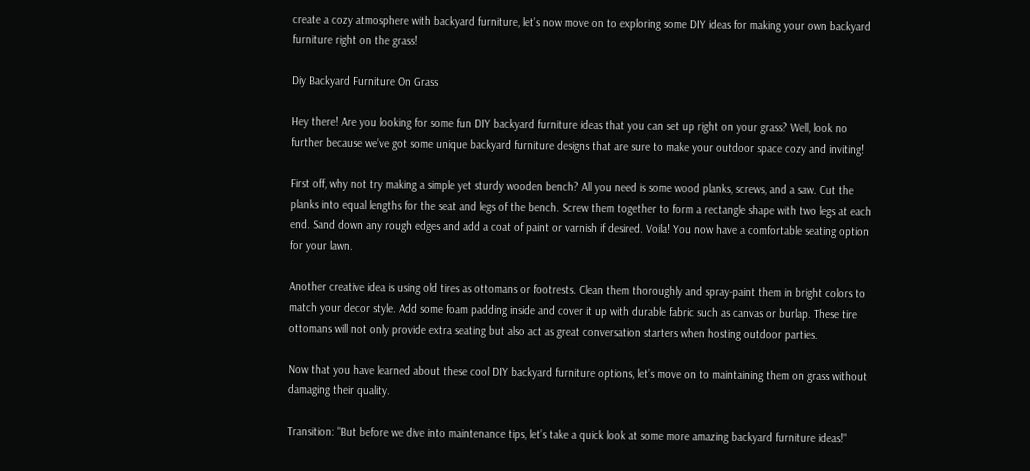create a cozy atmosphere with backyard furniture, let’s now move on to exploring some DIY ideas for making your own backyard furniture right on the grass!

Diy Backyard Furniture On Grass

Hey there! Are you looking for some fun DIY backyard furniture ideas that you can set up right on your grass? Well, look no further because we’ve got some unique backyard furniture designs that are sure to make your outdoor space cozy and inviting!

First off, why not try making a simple yet sturdy wooden bench? All you need is some wood planks, screws, and a saw. Cut the planks into equal lengths for the seat and legs of the bench. Screw them together to form a rectangle shape with two legs at each end. Sand down any rough edges and add a coat of paint or varnish if desired. Voila! You now have a comfortable seating option for your lawn.

Another creative idea is using old tires as ottomans or footrests. Clean them thoroughly and spray-paint them in bright colors to match your decor style. Add some foam padding inside and cover it up with durable fabric such as canvas or burlap. These tire ottomans will not only provide extra seating but also act as great conversation starters when hosting outdoor parties.

Now that you have learned about these cool DIY backyard furniture options, let’s move on to maintaining them on grass without damaging their quality.

Transition: "But before we dive into maintenance tips, let’s take a quick look at some more amazing backyard furniture ideas!"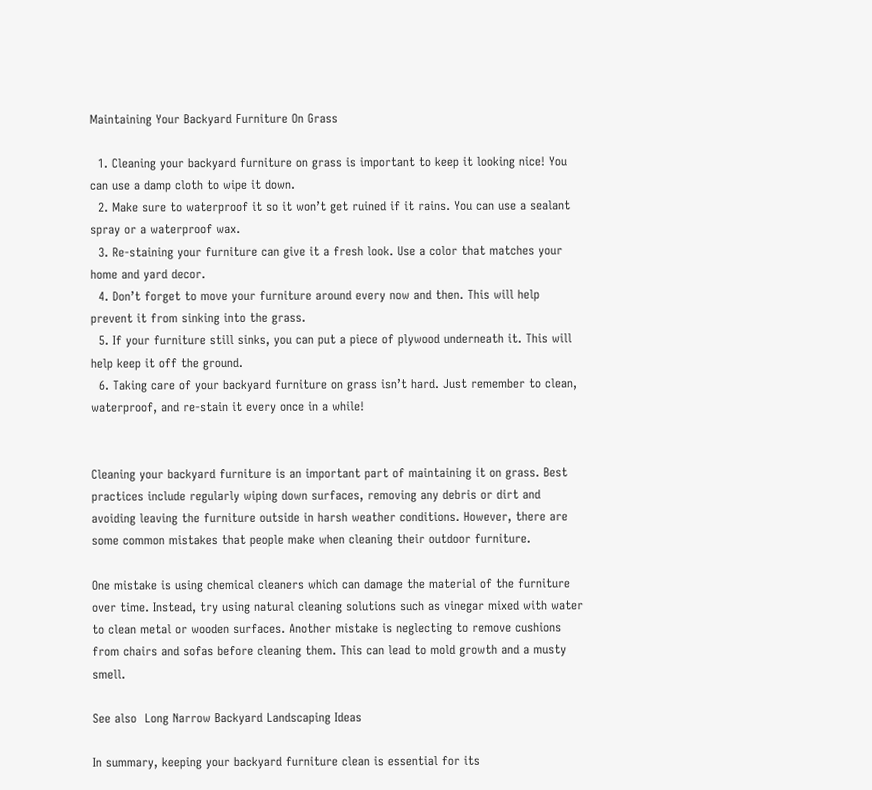Maintaining Your Backyard Furniture On Grass

  1. Cleaning your backyard furniture on grass is important to keep it looking nice! You can use a damp cloth to wipe it down.
  2. Make sure to waterproof it so it won’t get ruined if it rains. You can use a sealant spray or a waterproof wax.
  3. Re-staining your furniture can give it a fresh look. Use a color that matches your home and yard decor.
  4. Don’t forget to move your furniture around every now and then. This will help prevent it from sinking into the grass.
  5. If your furniture still sinks, you can put a piece of plywood underneath it. This will help keep it off the ground.
  6. Taking care of your backyard furniture on grass isn’t hard. Just remember to clean, waterproof, and re-stain it every once in a while!


Cleaning your backyard furniture is an important part of maintaining it on grass. Best practices include regularly wiping down surfaces, removing any debris or dirt and avoiding leaving the furniture outside in harsh weather conditions. However, there are some common mistakes that people make when cleaning their outdoor furniture.

One mistake is using chemical cleaners which can damage the material of the furniture over time. Instead, try using natural cleaning solutions such as vinegar mixed with water to clean metal or wooden surfaces. Another mistake is neglecting to remove cushions from chairs and sofas before cleaning them. This can lead to mold growth and a musty smell.

See also  Long Narrow Backyard Landscaping Ideas

In summary, keeping your backyard furniture clean is essential for its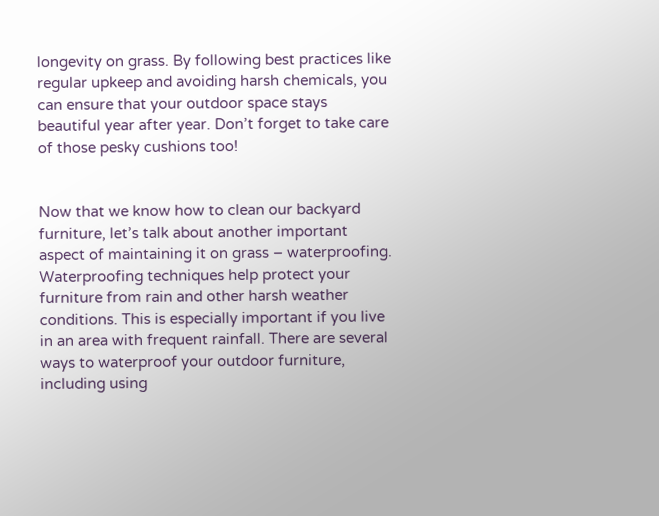longevity on grass. By following best practices like regular upkeep and avoiding harsh chemicals, you can ensure that your outdoor space stays beautiful year after year. Don’t forget to take care of those pesky cushions too!


Now that we know how to clean our backyard furniture, let’s talk about another important aspect of maintaining it on grass – waterproofing. Waterproofing techniques help protect your furniture from rain and other harsh weather conditions. This is especially important if you live in an area with frequent rainfall. There are several ways to waterproof your outdoor furniture, including using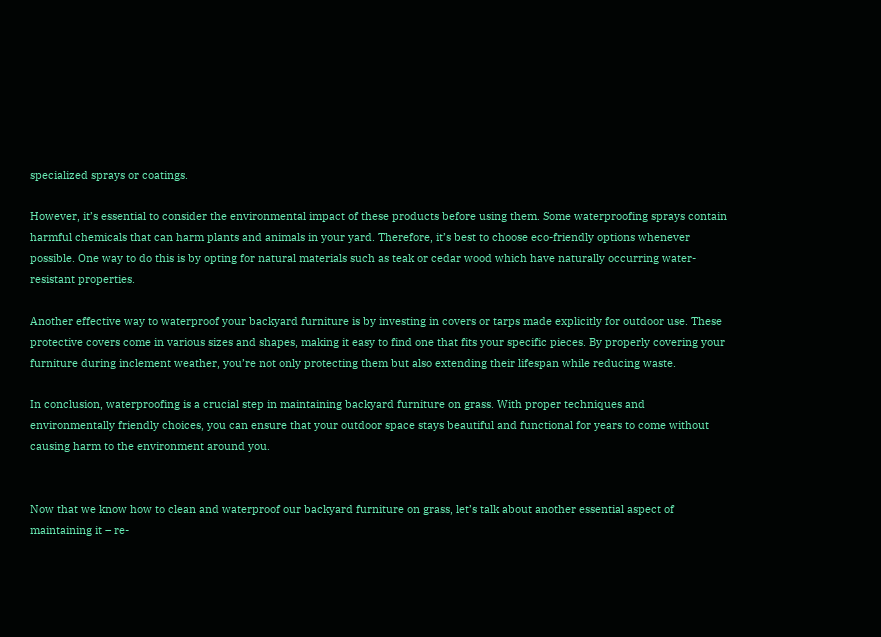specialized sprays or coatings.

However, it’s essential to consider the environmental impact of these products before using them. Some waterproofing sprays contain harmful chemicals that can harm plants and animals in your yard. Therefore, it’s best to choose eco-friendly options whenever possible. One way to do this is by opting for natural materials such as teak or cedar wood which have naturally occurring water-resistant properties.

Another effective way to waterproof your backyard furniture is by investing in covers or tarps made explicitly for outdoor use. These protective covers come in various sizes and shapes, making it easy to find one that fits your specific pieces. By properly covering your furniture during inclement weather, you’re not only protecting them but also extending their lifespan while reducing waste.

In conclusion, waterproofing is a crucial step in maintaining backyard furniture on grass. With proper techniques and environmentally friendly choices, you can ensure that your outdoor space stays beautiful and functional for years to come without causing harm to the environment around you.


Now that we know how to clean and waterproof our backyard furniture on grass, let’s talk about another essential aspect of maintaining it – re-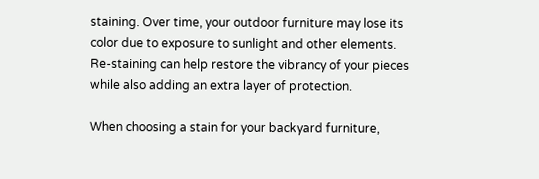staining. Over time, your outdoor furniture may lose its color due to exposure to sunlight and other elements. Re-staining can help restore the vibrancy of your pieces while also adding an extra layer of protection.

When choosing a stain for your backyard furniture,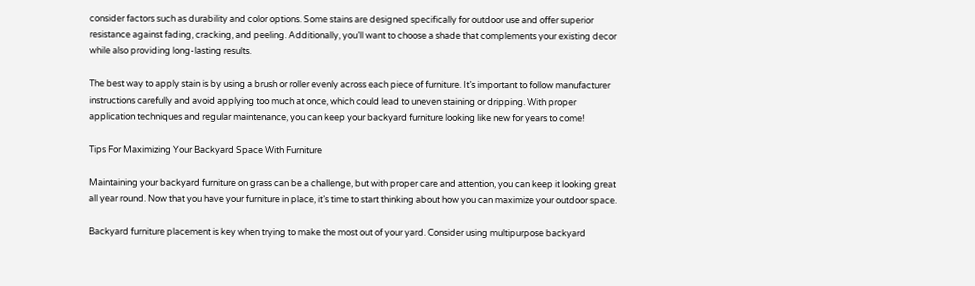consider factors such as durability and color options. Some stains are designed specifically for outdoor use and offer superior resistance against fading, cracking, and peeling. Additionally, you’ll want to choose a shade that complements your existing decor while also providing long-lasting results.

The best way to apply stain is by using a brush or roller evenly across each piece of furniture. It’s important to follow manufacturer instructions carefully and avoid applying too much at once, which could lead to uneven staining or dripping. With proper application techniques and regular maintenance, you can keep your backyard furniture looking like new for years to come!

Tips For Maximizing Your Backyard Space With Furniture

Maintaining your backyard furniture on grass can be a challenge, but with proper care and attention, you can keep it looking great all year round. Now that you have your furniture in place, it’s time to start thinking about how you can maximize your outdoor space.

Backyard furniture placement is key when trying to make the most out of your yard. Consider using multipurpose backyard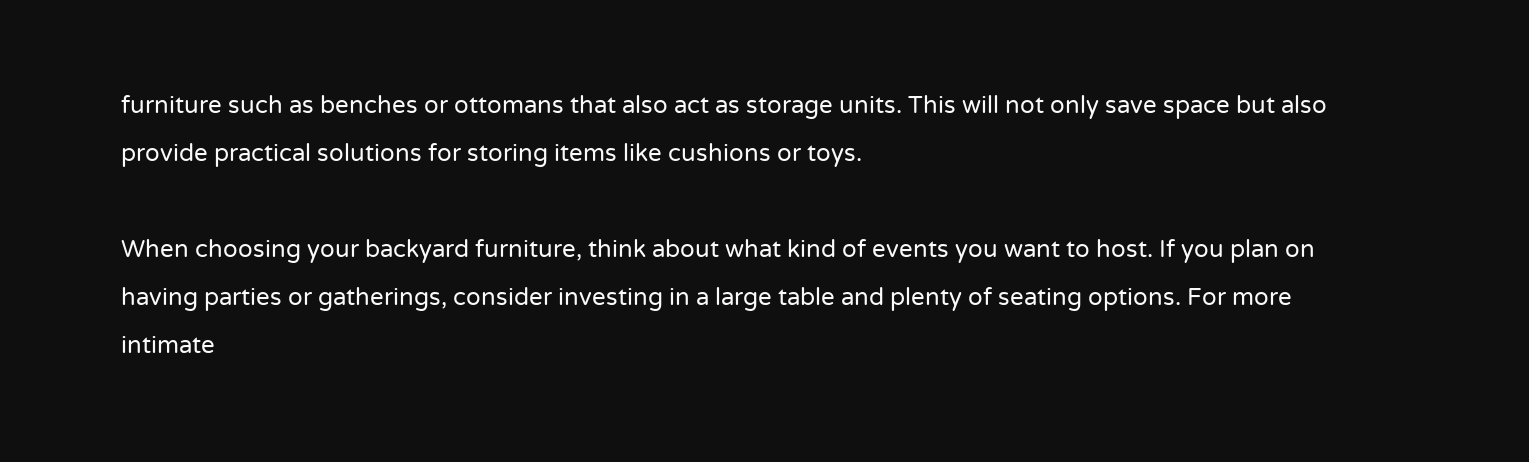furniture such as benches or ottomans that also act as storage units. This will not only save space but also provide practical solutions for storing items like cushions or toys.

When choosing your backyard furniture, think about what kind of events you want to host. If you plan on having parties or gatherings, consider investing in a large table and plenty of seating options. For more intimate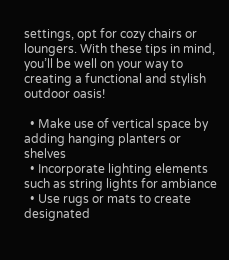settings, opt for cozy chairs or loungers. With these tips in mind, you’ll be well on your way to creating a functional and stylish outdoor oasis!

  • Make use of vertical space by adding hanging planters or shelves
  • Incorporate lighting elements such as string lights for ambiance
  • Use rugs or mats to create designated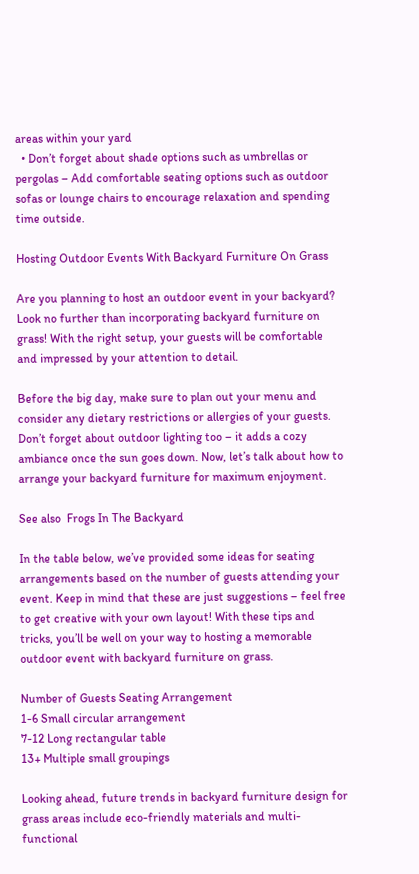areas within your yard
  • Don’t forget about shade options such as umbrellas or pergolas – Add comfortable seating options such as outdoor sofas or lounge chairs to encourage relaxation and spending time outside.

Hosting Outdoor Events With Backyard Furniture On Grass

Are you planning to host an outdoor event in your backyard? Look no further than incorporating backyard furniture on grass! With the right setup, your guests will be comfortable and impressed by your attention to detail.

Before the big day, make sure to plan out your menu and consider any dietary restrictions or allergies of your guests. Don’t forget about outdoor lighting too – it adds a cozy ambiance once the sun goes down. Now, let’s talk about how to arrange your backyard furniture for maximum enjoyment.

See also  Frogs In The Backyard

In the table below, we’ve provided some ideas for seating arrangements based on the number of guests attending your event. Keep in mind that these are just suggestions – feel free to get creative with your own layout! With these tips and tricks, you’ll be well on your way to hosting a memorable outdoor event with backyard furniture on grass.

Number of Guests Seating Arrangement
1-6 Small circular arrangement
7-12 Long rectangular table
13+ Multiple small groupings

Looking ahead, future trends in backyard furniture design for grass areas include eco-friendly materials and multi-functional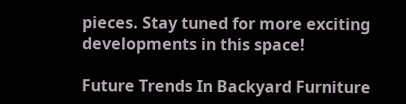pieces. Stay tuned for more exciting developments in this space!

Future Trends In Backyard Furniture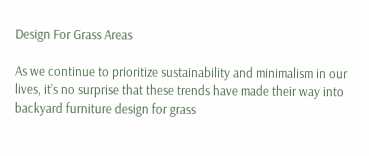Design For Grass Areas

As we continue to prioritize sustainability and minimalism in our lives, it’s no surprise that these trends have made their way into backyard furniture design for grass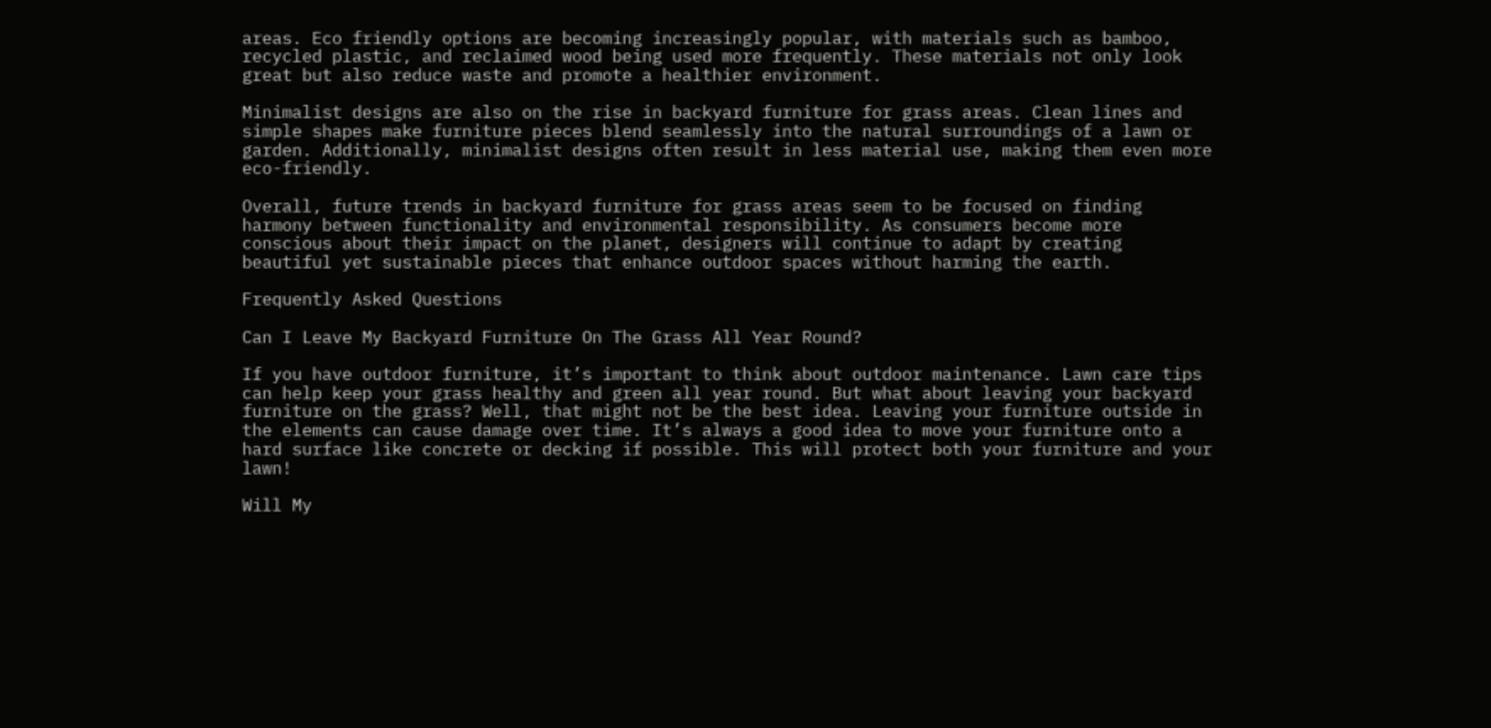areas. Eco friendly options are becoming increasingly popular, with materials such as bamboo, recycled plastic, and reclaimed wood being used more frequently. These materials not only look great but also reduce waste and promote a healthier environment.

Minimalist designs are also on the rise in backyard furniture for grass areas. Clean lines and simple shapes make furniture pieces blend seamlessly into the natural surroundings of a lawn or garden. Additionally, minimalist designs often result in less material use, making them even more eco-friendly.

Overall, future trends in backyard furniture for grass areas seem to be focused on finding harmony between functionality and environmental responsibility. As consumers become more conscious about their impact on the planet, designers will continue to adapt by creating beautiful yet sustainable pieces that enhance outdoor spaces without harming the earth.

Frequently Asked Questions

Can I Leave My Backyard Furniture On The Grass All Year Round?

If you have outdoor furniture, it’s important to think about outdoor maintenance. Lawn care tips can help keep your grass healthy and green all year round. But what about leaving your backyard furniture on the grass? Well, that might not be the best idea. Leaving your furniture outside in the elements can cause damage over time. It’s always a good idea to move your furniture onto a hard surface like concrete or decking if possible. This will protect both your furniture and your lawn!

Will My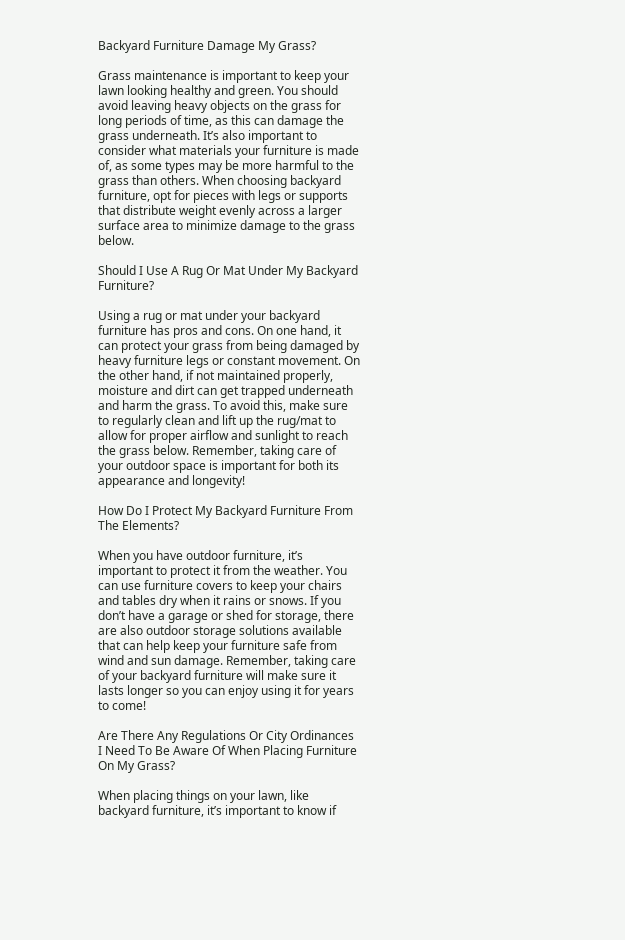Backyard Furniture Damage My Grass?

Grass maintenance is important to keep your lawn looking healthy and green. You should avoid leaving heavy objects on the grass for long periods of time, as this can damage the grass underneath. It’s also important to consider what materials your furniture is made of, as some types may be more harmful to the grass than others. When choosing backyard furniture, opt for pieces with legs or supports that distribute weight evenly across a larger surface area to minimize damage to the grass below.

Should I Use A Rug Or Mat Under My Backyard Furniture?

Using a rug or mat under your backyard furniture has pros and cons. On one hand, it can protect your grass from being damaged by heavy furniture legs or constant movement. On the other hand, if not maintained properly, moisture and dirt can get trapped underneath and harm the grass. To avoid this, make sure to regularly clean and lift up the rug/mat to allow for proper airflow and sunlight to reach the grass below. Remember, taking care of your outdoor space is important for both its appearance and longevity!

How Do I Protect My Backyard Furniture From The Elements?

When you have outdoor furniture, it’s important to protect it from the weather. You can use furniture covers to keep your chairs and tables dry when it rains or snows. If you don’t have a garage or shed for storage, there are also outdoor storage solutions available that can help keep your furniture safe from wind and sun damage. Remember, taking care of your backyard furniture will make sure it lasts longer so you can enjoy using it for years to come!

Are There Any Regulations Or City Ordinances I Need To Be Aware Of When Placing Furniture On My Grass?

When placing things on your lawn, like backyard furniture, it’s important to know if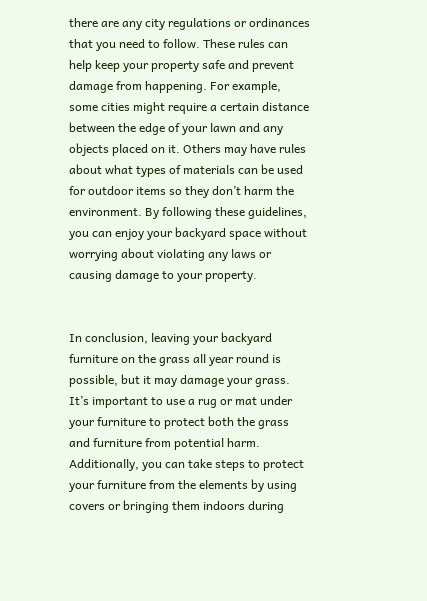there are any city regulations or ordinances that you need to follow. These rules can help keep your property safe and prevent damage from happening. For example, some cities might require a certain distance between the edge of your lawn and any objects placed on it. Others may have rules about what types of materials can be used for outdoor items so they don’t harm the environment. By following these guidelines, you can enjoy your backyard space without worrying about violating any laws or causing damage to your property.


In conclusion, leaving your backyard furniture on the grass all year round is possible, but it may damage your grass. It’s important to use a rug or mat under your furniture to protect both the grass and furniture from potential harm. Additionally, you can take steps to protect your furniture from the elements by using covers or bringing them indoors during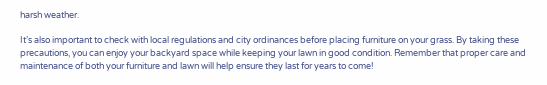harsh weather.

It’s also important to check with local regulations and city ordinances before placing furniture on your grass. By taking these precautions, you can enjoy your backyard space while keeping your lawn in good condition. Remember that proper care and maintenance of both your furniture and lawn will help ensure they last for years to come!